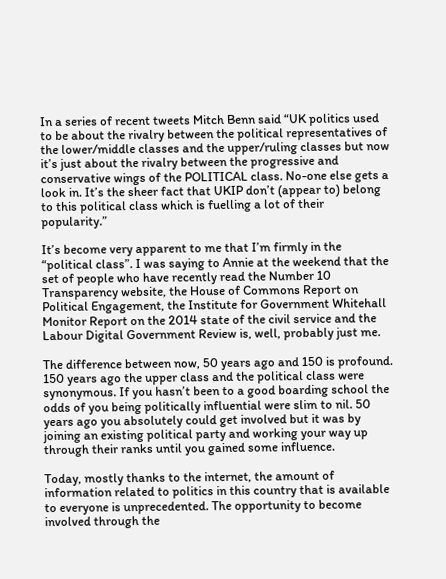In a series of recent tweets Mitch Benn said “UK politics used to be about the rivalry between the political representatives of the lower/middle classes and the upper/ruling classes but now it’s just about the rivalry between the progressive and conservative wings of the POLITICAL class. No-one else gets a look in. It’s the sheer fact that UKIP don’t (appear to) belong to this political class which is fuelling a lot of their popularity.”

It’s become very apparent to me that I’m firmly in the “political class”. I was saying to Annie at the weekend that the set of people who have recently read the Number 10 Transparency website, the House of Commons Report on Political Engagement, the Institute for Government Whitehall Monitor Report on the 2014 state of the civil service and the Labour Digital Government Review is, well, probably just me.

The difference between now, 50 years ago and 150 is profound. 150 years ago the upper class and the political class were synonymous. If you hasn’t been to a good boarding school the odds of you being politically influential were slim to nil. 50 years ago you absolutely could get involved but it was by joining an existing political party and working your way up through their ranks until you gained some influence.

Today, mostly thanks to the internet, the amount of information related to politics in this country that is available to everyone is unprecedented. The opportunity to become involved through the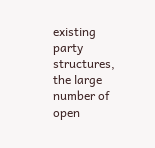existing party structures, the large number of open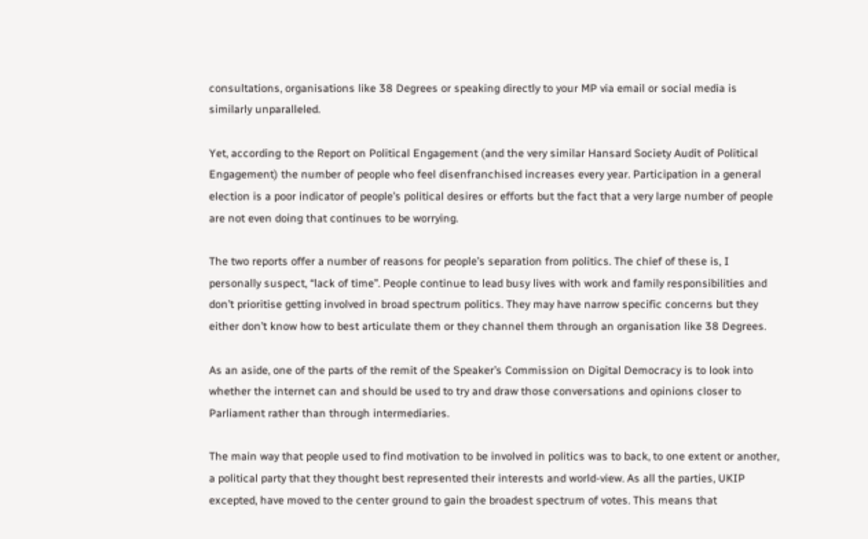consultations, organisations like 38 Degrees or speaking directly to your MP via email or social media is similarly unparalleled.

Yet, according to the Report on Political Engagement (and the very similar Hansard Society Audit of Political Engagement) the number of people who feel disenfranchised increases every year. Participation in a general election is a poor indicator of people’s political desires or efforts but the fact that a very large number of people are not even doing that continues to be worrying.

The two reports offer a number of reasons for people’s separation from politics. The chief of these is, I personally suspect, “lack of time”. People continue to lead busy lives with work and family responsibilities and don’t prioritise getting involved in broad spectrum politics. They may have narrow specific concerns but they either don’t know how to best articulate them or they channel them through an organisation like 38 Degrees.

As an aside, one of the parts of the remit of the Speaker’s Commission on Digital Democracy is to look into whether the internet can and should be used to try and draw those conversations and opinions closer to Parliament rather than through intermediaries.

The main way that people used to find motivation to be involved in politics was to back, to one extent or another, a political party that they thought best represented their interests and world-view. As all the parties, UKIP excepted, have moved to the center ground to gain the broadest spectrum of votes. This means that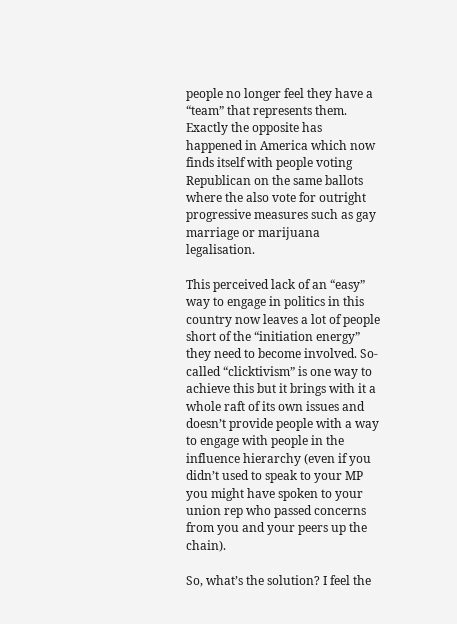people no longer feel they have a “team” that represents them. Exactly the opposite has happened in America which now finds itself with people voting Republican on the same ballots where the also vote for outright progressive measures such as gay marriage or marijuana legalisation.

This perceived lack of an “easy” way to engage in politics in this country now leaves a lot of people short of the “initiation energy” they need to become involved. So-called “clicktivism” is one way to achieve this but it brings with it a whole raft of its own issues and doesn’t provide people with a way to engage with people in the influence hierarchy (even if you didn’t used to speak to your MP you might have spoken to your union rep who passed concerns from you and your peers up the chain).

So, what’s the solution? I feel the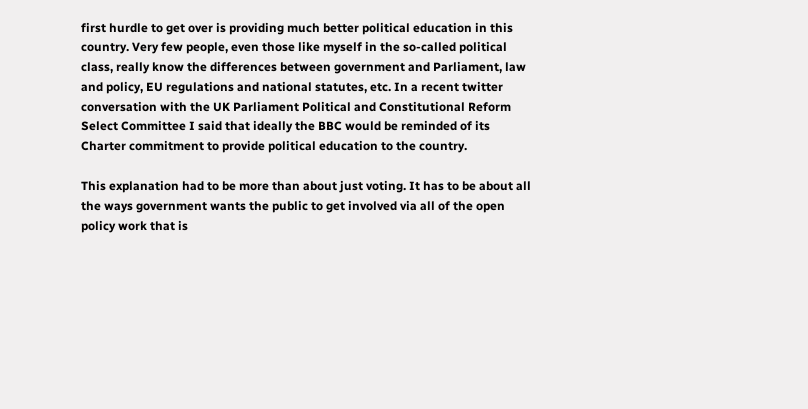first hurdle to get over is providing much better political education in this country. Very few people, even those like myself in the so-called political class, really know the differences between government and Parliament, law and policy, EU regulations and national statutes, etc. In a recent twitter conversation with the UK Parliament Political and Constitutional Reform Select Committee I said that ideally the BBC would be reminded of its Charter commitment to provide political education to the country.

This explanation had to be more than about just voting. It has to be about all the ways government wants the public to get involved via all of the open policy work that is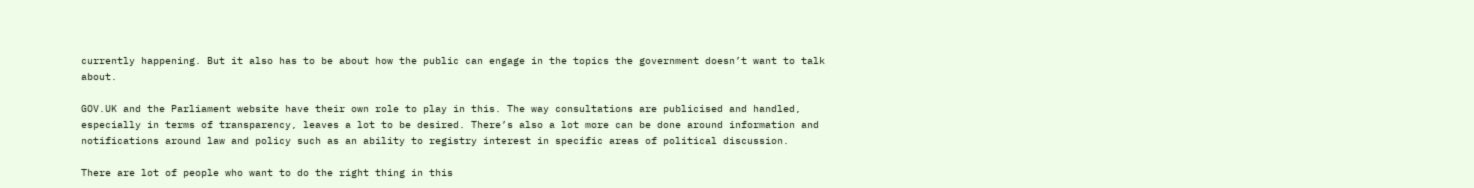currently happening. But it also has to be about how the public can engage in the topics the government doesn’t want to talk about.

GOV.UK and the Parliament website have their own role to play in this. The way consultations are publicised and handled, especially in terms of transparency, leaves a lot to be desired. There’s also a lot more can be done around information and notifications around law and policy such as an ability to registry interest in specific areas of political discussion.

There are lot of people who want to do the right thing in this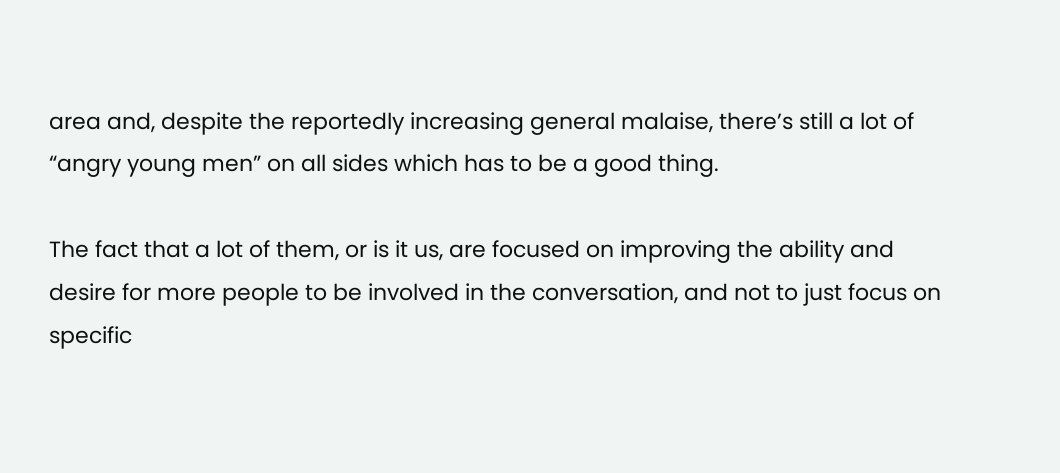area and, despite the reportedly increasing general malaise, there’s still a lot of “angry young men” on all sides which has to be a good thing.

The fact that a lot of them, or is it us, are focused on improving the ability and desire for more people to be involved in the conversation, and not to just focus on specific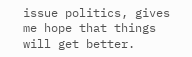issue politics, gives me hope that things will get better.